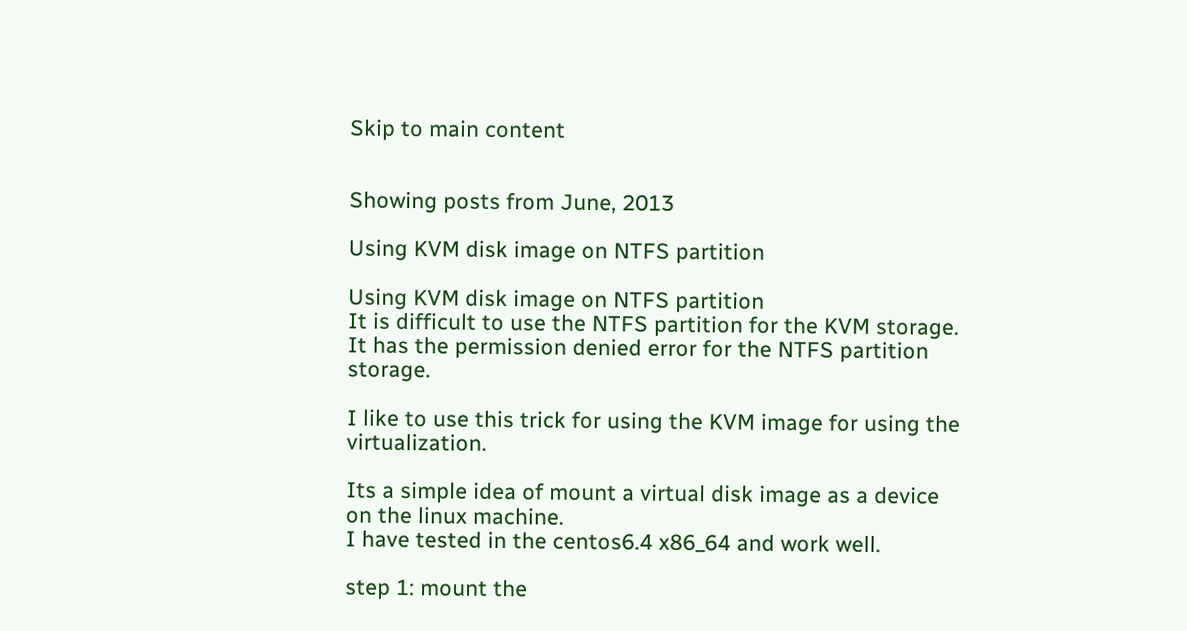Skip to main content


Showing posts from June, 2013

Using KVM disk image on NTFS partition

Using KVM disk image on NTFS partition
It is difficult to use the NTFS partition for the KVM storage.
It has the permission denied error for the NTFS partition storage.

I like to use this trick for using the KVM image for using the virtualization.

Its a simple idea of mount a virtual disk image as a device on the linux machine.
I have tested in the centos6.4 x86_64 and work well.

step 1: mount the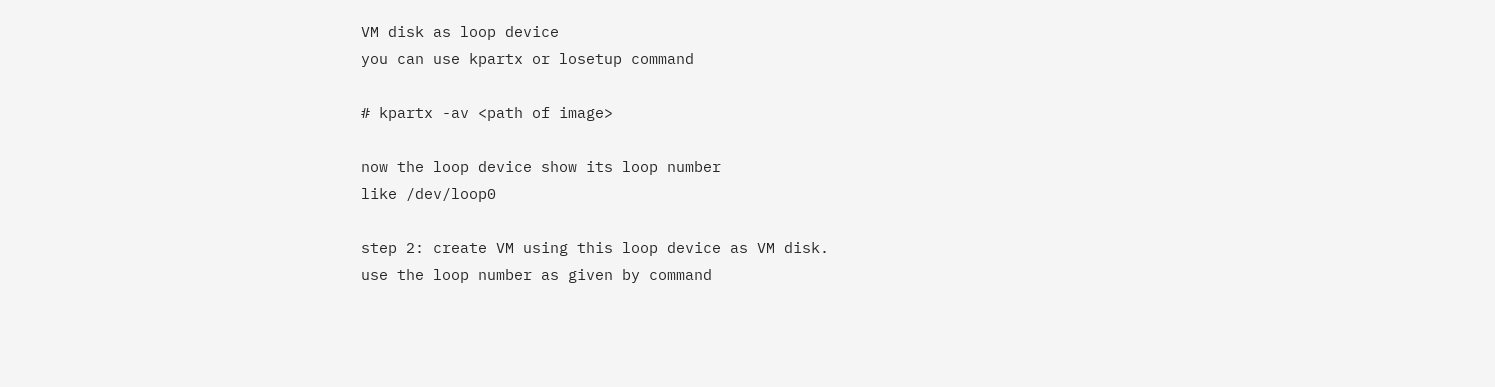VM disk as loop device
you can use kpartx or losetup command

# kpartx -av <path of image>

now the loop device show its loop number
like /dev/loop0

step 2: create VM using this loop device as VM disk.
use the loop number as given by command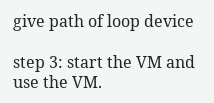give path of loop device

step 3: start the VM and use the VM.